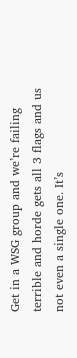Get in a WSG group and we’re failing terrible and horde gets all 3 flags and us not even a single one. It’s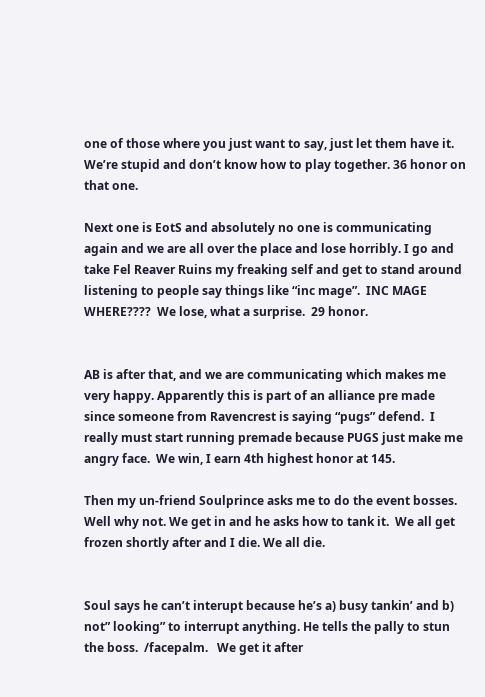one of those where you just want to say, just let them have it.  We’re stupid and don’t know how to play together. 36 honor on that one.

Next one is EotS and absolutely no one is communicating again and we are all over the place and lose horribly. I go and take Fel Reaver Ruins my freaking self and get to stand around listening to people say things like “inc mage”.  INC MAGE WHERE????  We lose, what a surprise.  29 honor.


AB is after that, and we are communicating which makes me very happy. Apparently this is part of an alliance pre made since someone from Ravencrest is saying “pugs” defend.  I really must start running premade because PUGS just make me angry face.  We win, I earn 4th highest honor at 145.

Then my un-friend Soulprince asks me to do the event bosses.  Well why not. We get in and he asks how to tank it.  We all get frozen shortly after and I die. We all die.


Soul says he can’t interupt because he’s a) busy tankin’ and b) not” looking” to interrupt anything. He tells the pally to stun the boss.  /facepalm.   We get it after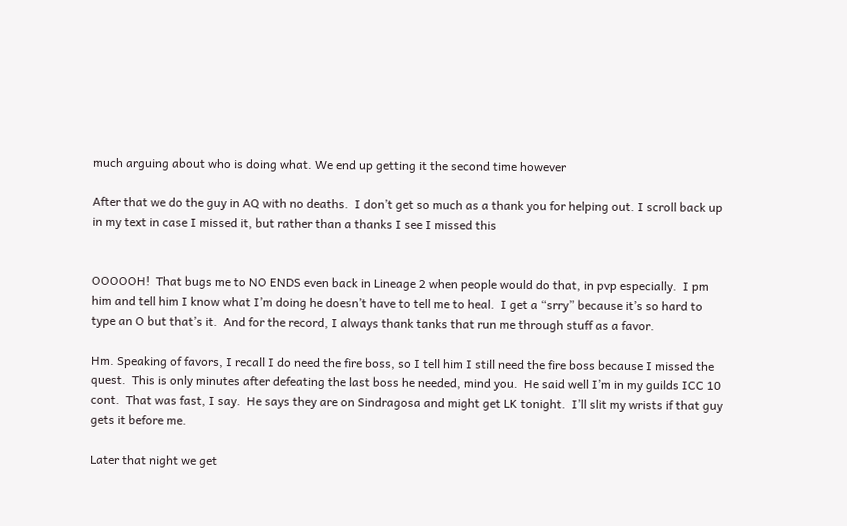much arguing about who is doing what. We end up getting it the second time however

After that we do the guy in AQ with no deaths.  I don’t get so much as a thank you for helping out. I scroll back up in my text in case I missed it, but rather than a thanks I see I missed this


OOOOOH!  That bugs me to NO ENDS even back in Lineage 2 when people would do that, in pvp especially.  I pm him and tell him I know what I’m doing he doesn’t have to tell me to heal.  I get a “srry” because it’s so hard to type an O but that’s it.  And for the record, I always thank tanks that run me through stuff as a favor.

Hm. Speaking of favors, I recall I do need the fire boss, so I tell him I still need the fire boss because I missed the quest.  This is only minutes after defeating the last boss he needed, mind you.  He said well I’m in my guilds ICC 10 cont.  That was fast, I say.  He says they are on Sindragosa and might get LK tonight.  I’ll slit my wrists if that guy gets it before me.

Later that night we get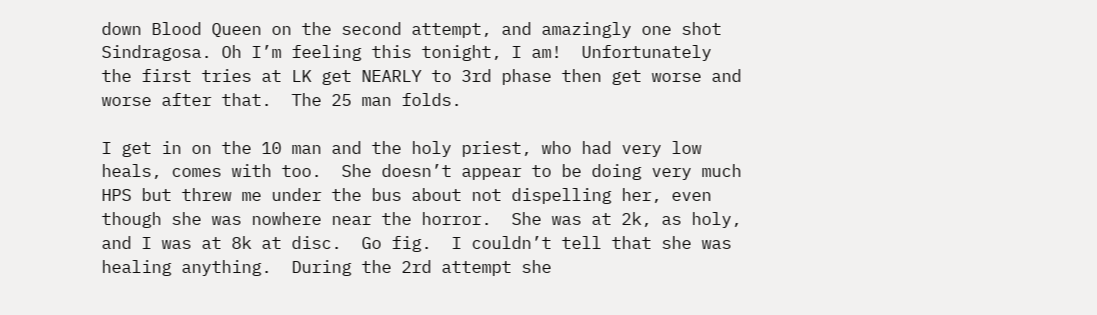down Blood Queen on the second attempt, and amazingly one shot Sindragosa. Oh I’m feeling this tonight, I am!  Unfortunately the first tries at LK get NEARLY to 3rd phase then get worse and worse after that.  The 25 man folds.

I get in on the 10 man and the holy priest, who had very low heals, comes with too.  She doesn’t appear to be doing very much HPS but threw me under the bus about not dispelling her, even though she was nowhere near the horror.  She was at 2k, as holy, and I was at 8k at disc.  Go fig.  I couldn’t tell that she was healing anything.  During the 2rd attempt she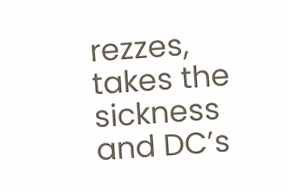rezzes, takes the sickness and DC’s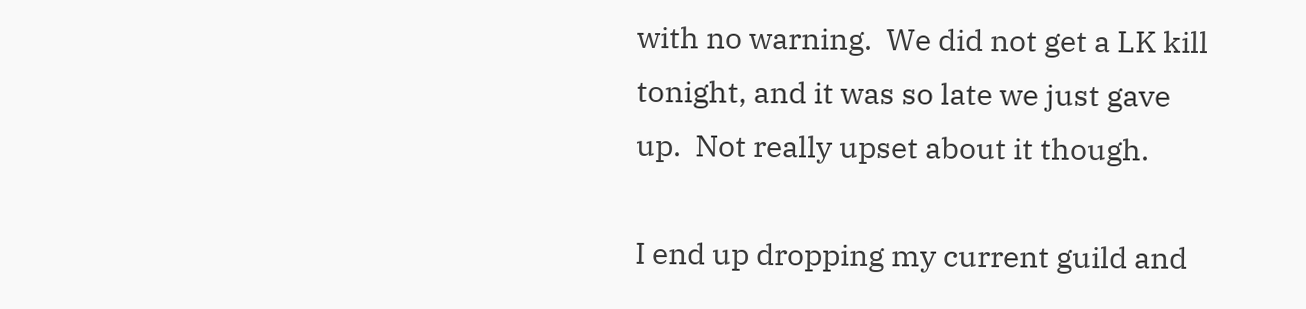with no warning.  We did not get a LK kill tonight, and it was so late we just gave up.  Not really upset about it though.

I end up dropping my current guild and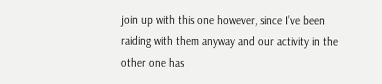join up with this one however, since I’ve been raiding with them anyway and our activity in the other one has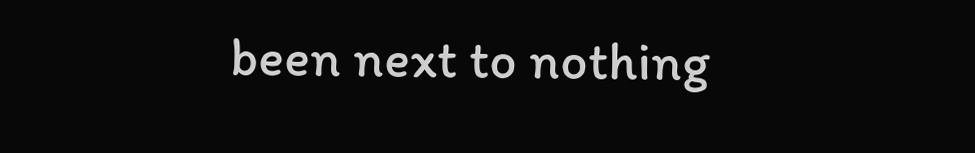been next to nothing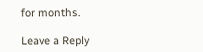for months.

Leave a Reply